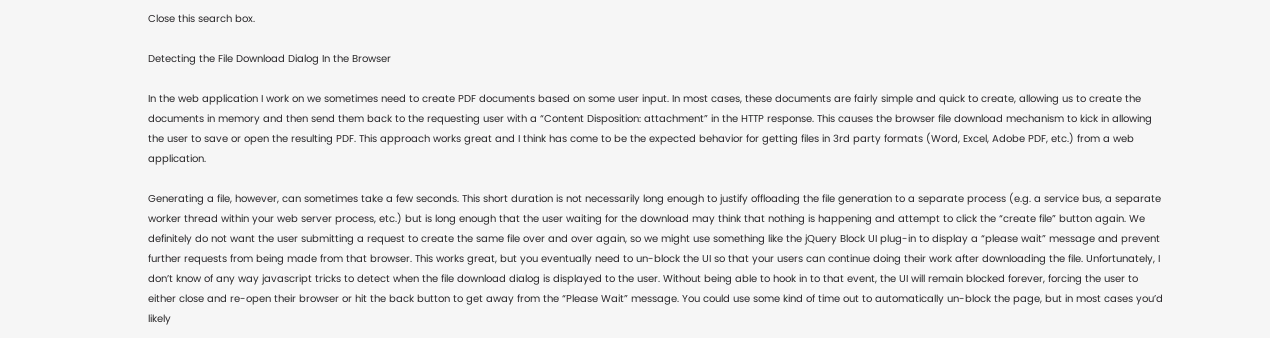Close this search box.

Detecting the File Download Dialog In the Browser

In the web application I work on we sometimes need to create PDF documents based on some user input. In most cases, these documents are fairly simple and quick to create, allowing us to create the documents in memory and then send them back to the requesting user with a “Content Disposition: attachment” in the HTTP response. This causes the browser file download mechanism to kick in allowing the user to save or open the resulting PDF. This approach works great and I think has come to be the expected behavior for getting files in 3rd party formats (Word, Excel, Adobe PDF, etc.) from a web application.

Generating a file, however, can sometimes take a few seconds. This short duration is not necessarily long enough to justify offloading the file generation to a separate process (e.g. a service bus, a separate worker thread within your web server process, etc.) but is long enough that the user waiting for the download may think that nothing is happening and attempt to click the “create file” button again. We definitely do not want the user submitting a request to create the same file over and over again, so we might use something like the jQuery Block UI plug-in to display a “please wait” message and prevent further requests from being made from that browser. This works great, but you eventually need to un-block the UI so that your users can continue doing their work after downloading the file. Unfortunately, I don’t know of any way javascript tricks to detect when the file download dialog is displayed to the user. Without being able to hook in to that event, the UI will remain blocked forever, forcing the user to either close and re-open their browser or hit the back button to get away from the “Please Wait” message. You could use some kind of time out to automatically un-block the page, but in most cases you’d likely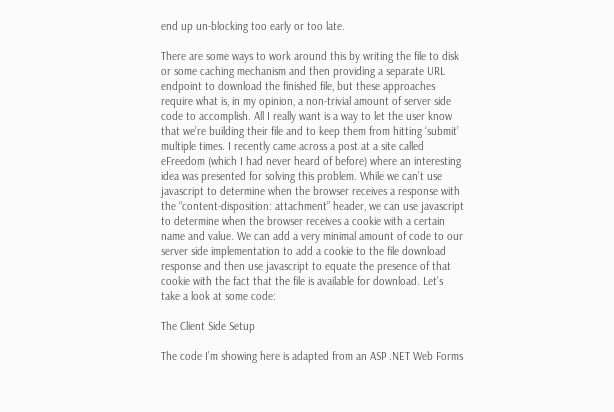end up un-blocking too early or too late.

There are some ways to work around this by writing the file to disk or some caching mechanism and then providing a separate URL endpoint to download the finished file, but these approaches require what is, in my opinion, a non-trivial amount of server side code to accomplish. All I really want is a way to let the user know that we’re building their file and to keep them from hitting ‘submit’ multiple times. I recently came across a post at a site called eFreedom (which I had never heard of before) where an interesting idea was presented for solving this problem. While we can’t use javascript to determine when the browser receives a response with the “content-disposition: attachment” header, we can use javascript to determine when the browser receives a cookie with a certain name and value. We can add a very minimal amount of code to our server side implementation to add a cookie to the file download response and then use javascript to equate the presence of that cookie with the fact that the file is available for download. Let’s take a look at some code:

The Client Side Setup

The code I’m showing here is adapted from an ASP .NET Web Forms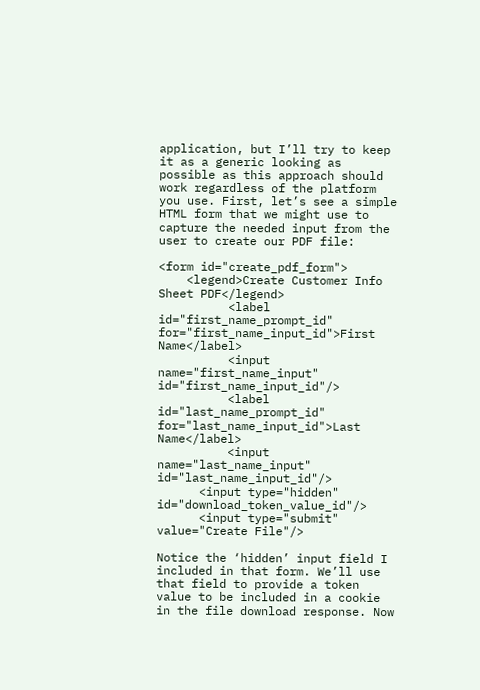application, but I’ll try to keep it as a generic looking as possible as this approach should work regardless of the platform you use. First, let’s see a simple HTML form that we might use to capture the needed input from the user to create our PDF file:

<form id="create_pdf_form">
    <legend>Create Customer Info Sheet PDF</legend>
          <label id="first_name_prompt_id" for="first_name_input_id">First Name</label>
          <input name="first_name_input" id="first_name_input_id"/>
          <label id="last_name_prompt_id" for="last_name_input_id">Last Name</label>
          <input name="last_name_input" id="last_name_input_id"/>
      <input type="hidden" id="download_token_value_id"/>
      <input type="submit" value="Create File"/>

Notice the ‘hidden’ input field I included in that form. We’ll use that field to provide a token value to be included in a cookie in the file download response. Now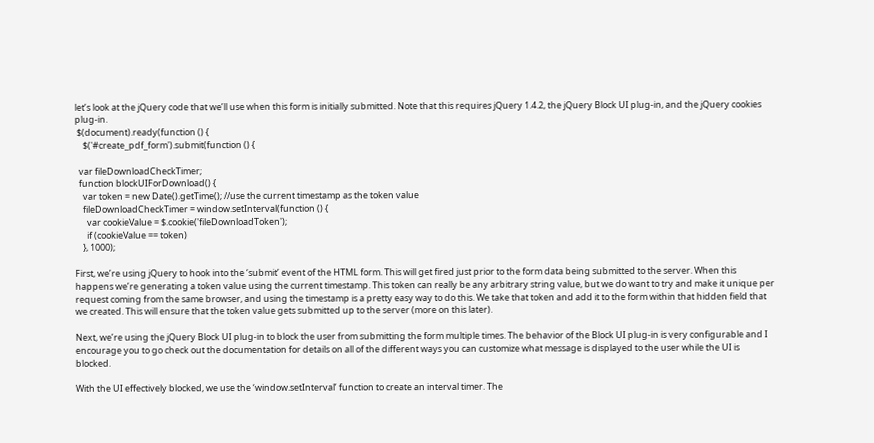let’s look at the jQuery code that we’ll use when this form is initially submitted. Note that this requires jQuery 1.4.2, the jQuery Block UI plug-in, and the jQuery cookies plug-in.
 $(document).ready(function () {
    $('#create_pdf_form').submit(function () {

  var fileDownloadCheckTimer;
  function blockUIForDownload() {
    var token = new Date().getTime(); //use the current timestamp as the token value
    fileDownloadCheckTimer = window.setInterval(function () {
      var cookieValue = $.cookie('fileDownloadToken');
      if (cookieValue == token)
    }, 1000);

First, we’re using jQuery to hook into the ‘submit’ event of the HTML form. This will get fired just prior to the form data being submitted to the server. When this happens we’re generating a token value using the current timestamp. This token can really be any arbitrary string value, but we do want to try and make it unique per request coming from the same browser, and using the timestamp is a pretty easy way to do this. We take that token and add it to the form within that hidden field that we created. This will ensure that the token value gets submitted up to the server (more on this later).

Next, we’re using the jQuery Block UI plug-in to block the user from submitting the form multiple times. The behavior of the Block UI plug-in is very configurable and I encourage you to go check out the documentation for details on all of the different ways you can customize what message is displayed to the user while the UI is blocked.

With the UI effectively blocked, we use the ‘window.setInterval’ function to create an interval timer. The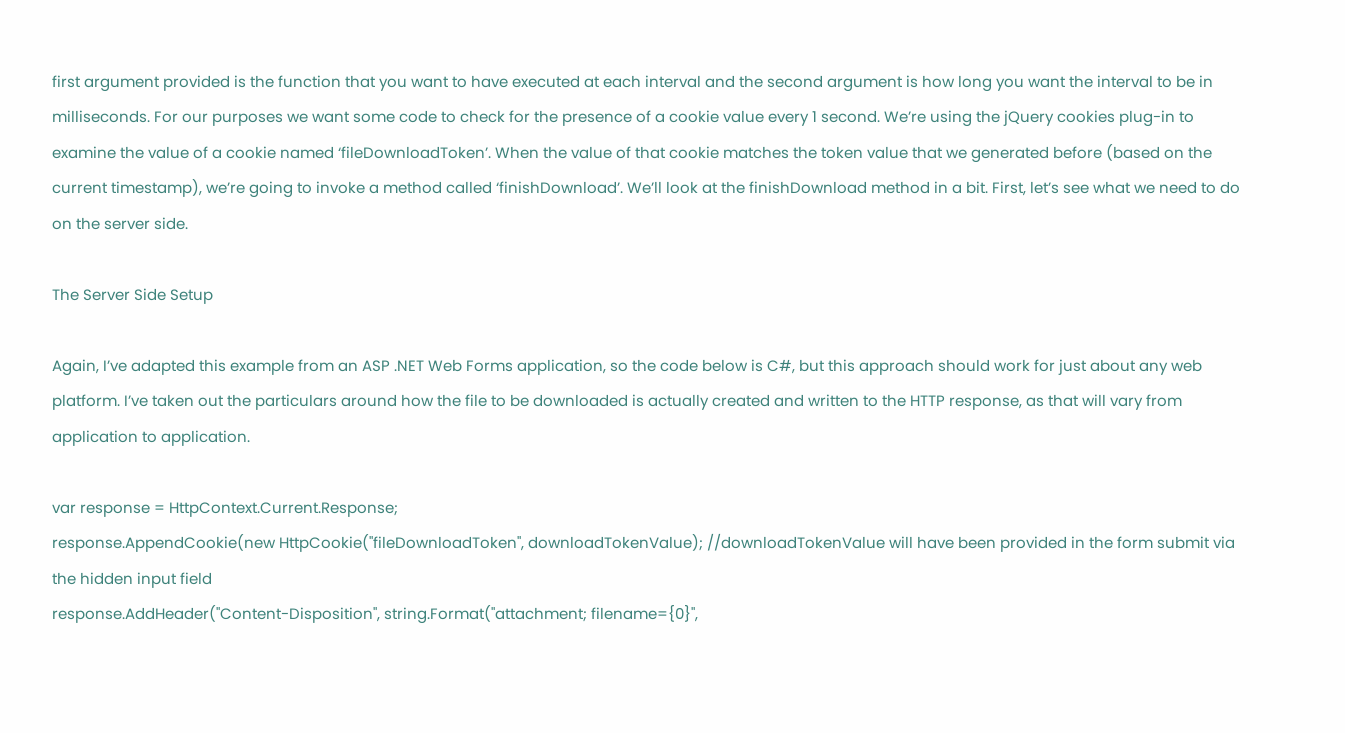first argument provided is the function that you want to have executed at each interval and the second argument is how long you want the interval to be in milliseconds. For our purposes we want some code to check for the presence of a cookie value every 1 second. We’re using the jQuery cookies plug-in to examine the value of a cookie named ‘fileDownloadToken’. When the value of that cookie matches the token value that we generated before (based on the current timestamp), we’re going to invoke a method called ‘finishDownload’. We’ll look at the finishDownload method in a bit. First, let’s see what we need to do on the server side.

The Server Side Setup

Again, I’ve adapted this example from an ASP .NET Web Forms application, so the code below is C#, but this approach should work for just about any web platform. I’ve taken out the particulars around how the file to be downloaded is actually created and written to the HTTP response, as that will vary from application to application.

var response = HttpContext.Current.Response;
response.AppendCookie(new HttpCookie("fileDownloadToken", downloadTokenValue); //downloadTokenValue will have been provided in the form submit via the hidden input field
response.AddHeader("Content-Disposition", string.Format("attachment; filename={0}",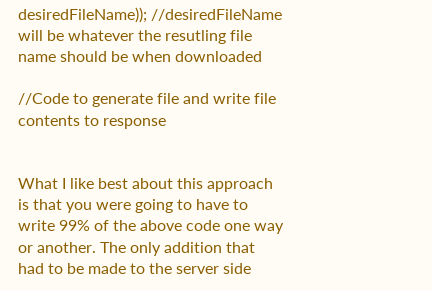desiredFileName)); //desiredFileName will be whatever the resutling file name should be when downloaded

//Code to generate file and write file contents to response


What I like best about this approach is that you were going to have to write 99% of the above code one way or another. The only addition that had to be made to the server side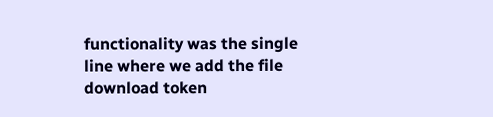functionality was the single line where we add the file download token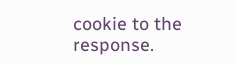cookie to the response.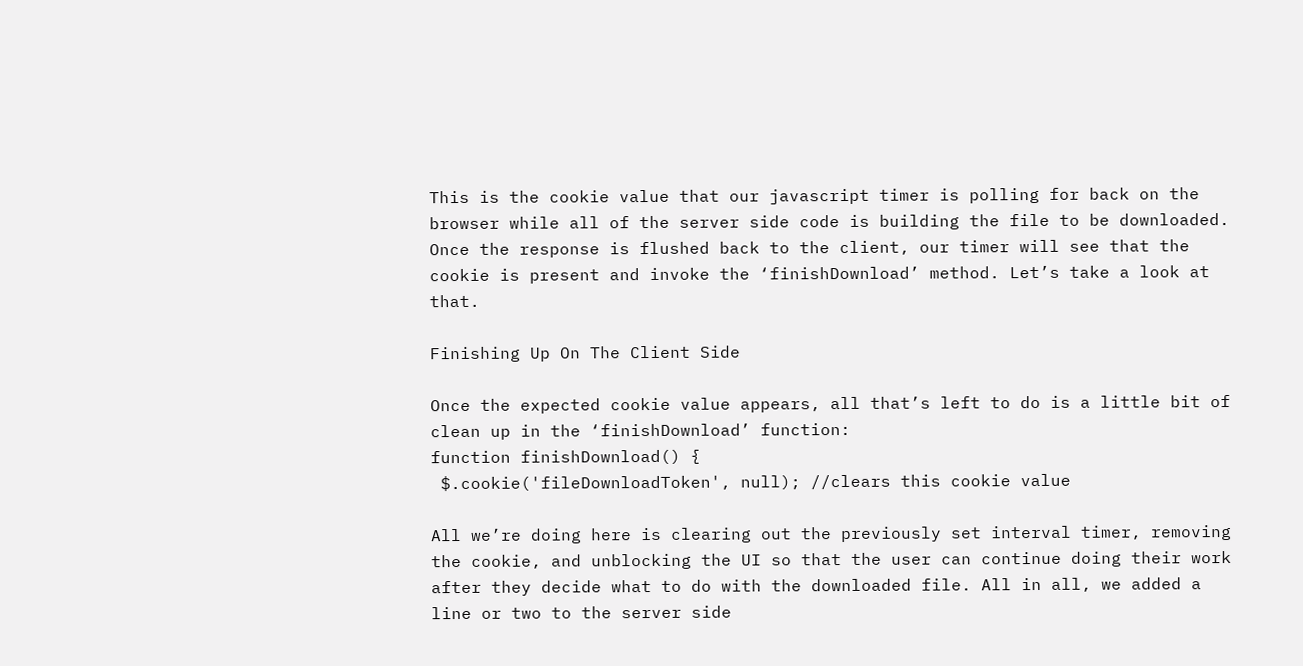This is the cookie value that our javascript timer is polling for back on the browser while all of the server side code is building the file to be downloaded. Once the response is flushed back to the client, our timer will see that the cookie is present and invoke the ‘finishDownload’ method. Let’s take a look at that.

Finishing Up On The Client Side

Once the expected cookie value appears, all that’s left to do is a little bit of clean up in the ‘finishDownload’ function:
function finishDownload() {
 $.cookie('fileDownloadToken', null); //clears this cookie value

All we’re doing here is clearing out the previously set interval timer, removing the cookie, and unblocking the UI so that the user can continue doing their work after they decide what to do with the downloaded file. All in all, we added a line or two to the server side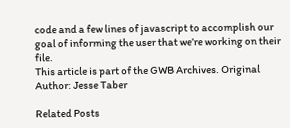code and a few lines of javascript to accomplish our goal of informing the user that we’re working on their file.
This article is part of the GWB Archives. Original Author: Jesse Taber

Related Posts